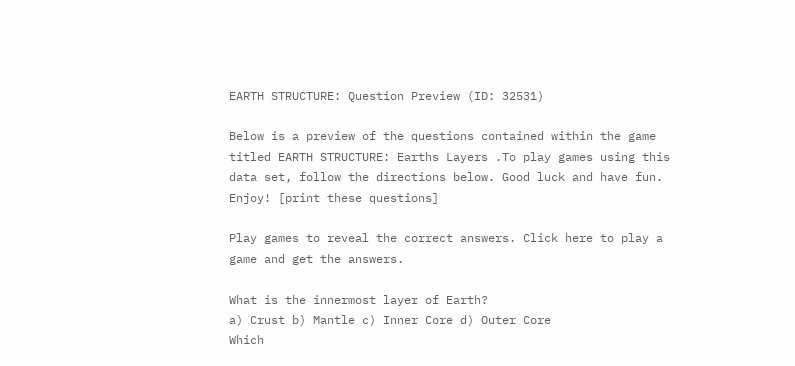EARTH STRUCTURE: Question Preview (ID: 32531)

Below is a preview of the questions contained within the game titled EARTH STRUCTURE: Earths Layers .To play games using this data set, follow the directions below. Good luck and have fun. Enjoy! [print these questions]

Play games to reveal the correct answers. Click here to play a game and get the answers.

What is the innermost layer of Earth?
a) Crust b) Mantle c) Inner Core d) Outer Core
Which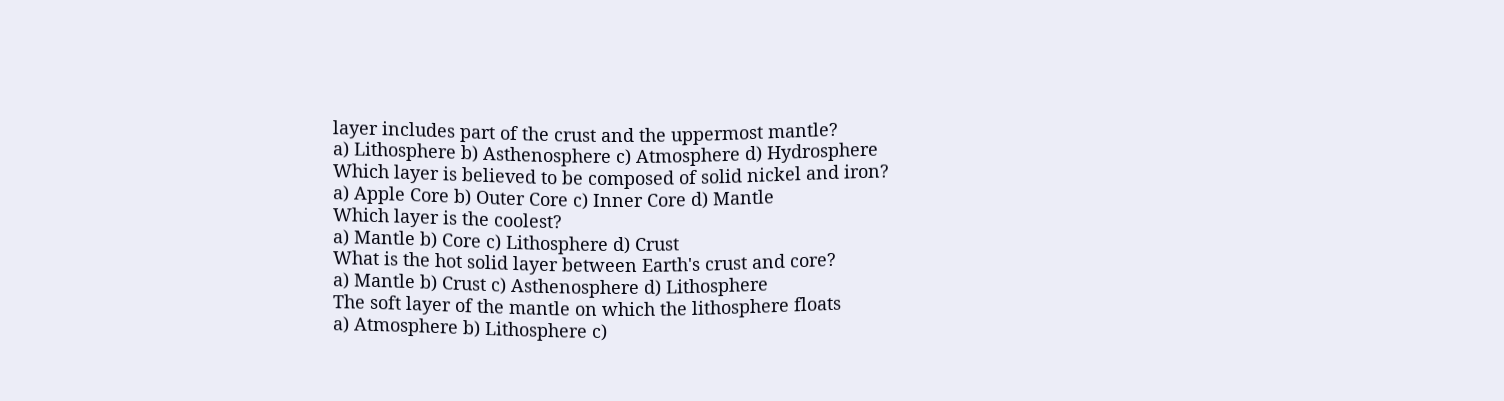layer includes part of the crust and the uppermost mantle?
a) Lithosphere b) Asthenosphere c) Atmosphere d) Hydrosphere
Which layer is believed to be composed of solid nickel and iron?
a) Apple Core b) Outer Core c) Inner Core d) Mantle
Which layer is the coolest?
a) Mantle b) Core c) Lithosphere d) Crust
What is the hot solid layer between Earth's crust and core?
a) Mantle b) Crust c) Asthenosphere d) Lithosphere
The soft layer of the mantle on which the lithosphere floats
a) Atmosphere b) Lithosphere c)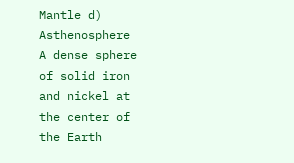Mantle d) Asthenosphere
A dense sphere of solid iron and nickel at the center of the Earth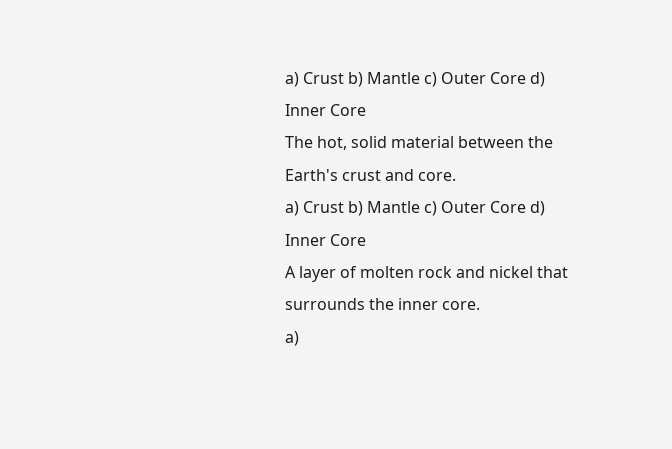a) Crust b) Mantle c) Outer Core d) Inner Core
The hot, solid material between the Earth's crust and core.
a) Crust b) Mantle c) Outer Core d) Inner Core
A layer of molten rock and nickel that surrounds the inner core.
a)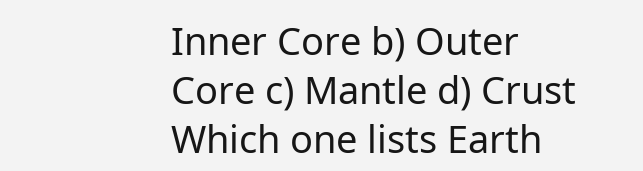Inner Core b) Outer Core c) Mantle d) Crust
Which one lists Earth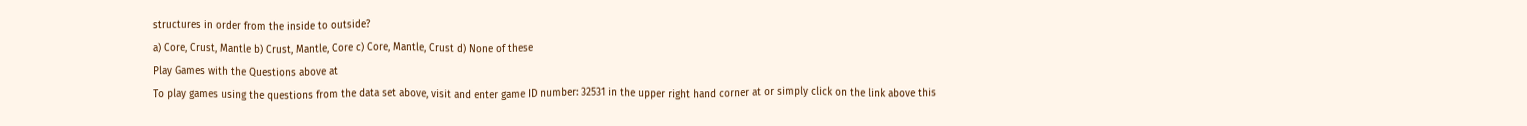structures in order from the inside to outside?
a) Core, Crust, Mantle b) Crust, Mantle, Core c) Core, Mantle, Crust d) None of these
Play Games with the Questions above at
To play games using the questions from the data set above, visit and enter game ID number: 32531 in the upper right hand corner at or simply click on the link above this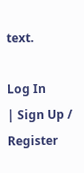text.

Log In
| Sign Up / Register